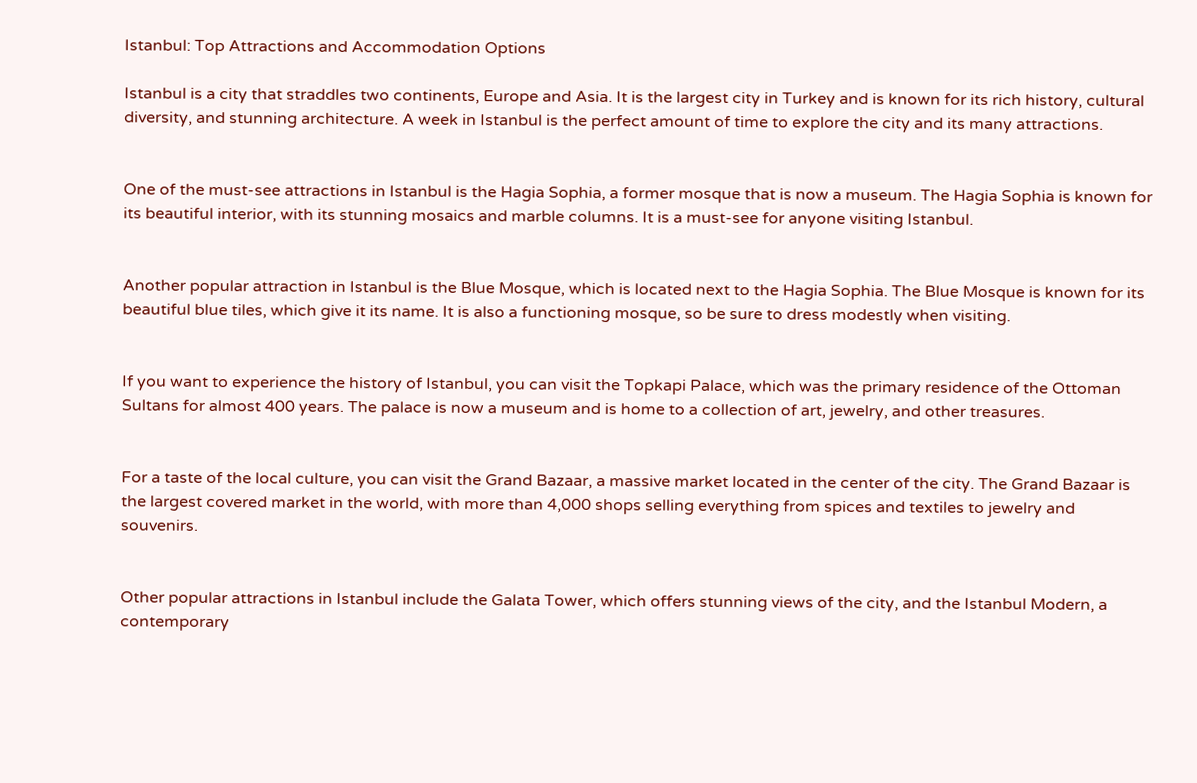Istanbul: Top Attractions and Accommodation Options

Istanbul is a city that straddles two continents, Europe and Asia. It is the largest city in Turkey and is known for its rich history, cultural diversity, and stunning architecture. A week in Istanbul is the perfect amount of time to explore the city and its many attractions.


One of the must-see attractions in Istanbul is the Hagia Sophia, a former mosque that is now a museum. The Hagia Sophia is known for its beautiful interior, with its stunning mosaics and marble columns. It is a must-see for anyone visiting Istanbul.


Another popular attraction in Istanbul is the Blue Mosque, which is located next to the Hagia Sophia. The Blue Mosque is known for its beautiful blue tiles, which give it its name. It is also a functioning mosque, so be sure to dress modestly when visiting.


If you want to experience the history of Istanbul, you can visit the Topkapi Palace, which was the primary residence of the Ottoman Sultans for almost 400 years. The palace is now a museum and is home to a collection of art, jewelry, and other treasures.


For a taste of the local culture, you can visit the Grand Bazaar, a massive market located in the center of the city. The Grand Bazaar is the largest covered market in the world, with more than 4,000 shops selling everything from spices and textiles to jewelry and souvenirs.


Other popular attractions in Istanbul include the Galata Tower, which offers stunning views of the city, and the Istanbul Modern, a contemporary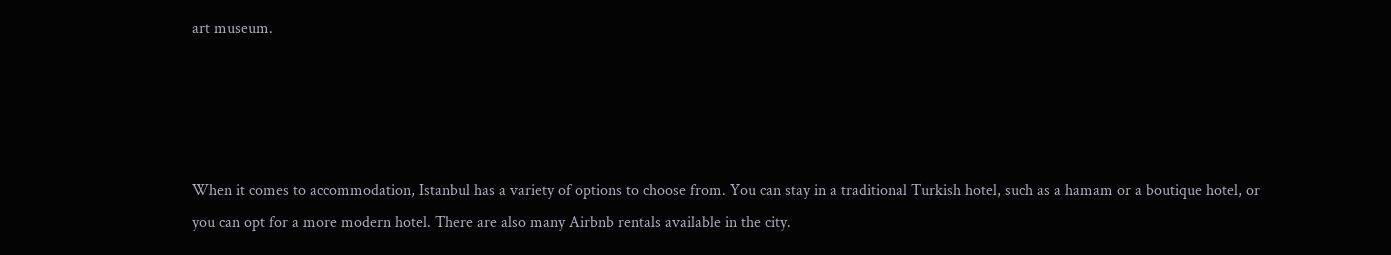art museum.




When it comes to accommodation, Istanbul has a variety of options to choose from. You can stay in a traditional Turkish hotel, such as a hamam or a boutique hotel, or you can opt for a more modern hotel. There are also many Airbnb rentals available in the city.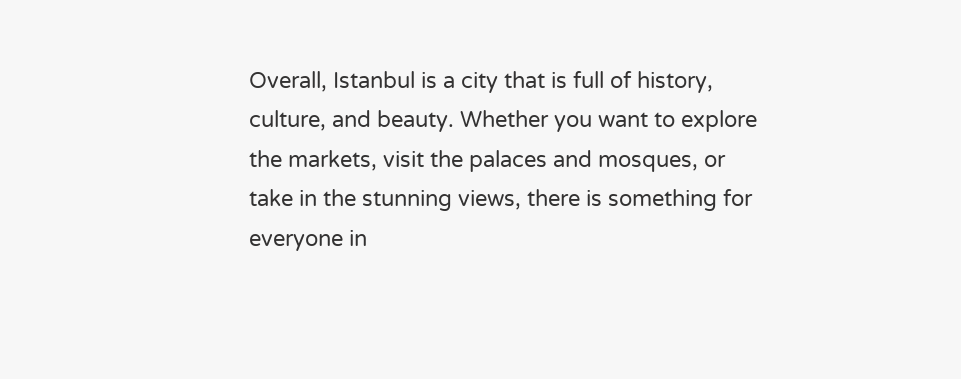Overall, Istanbul is a city that is full of history, culture, and beauty. Whether you want to explore the markets, visit the palaces and mosques, or take in the stunning views, there is something for everyone in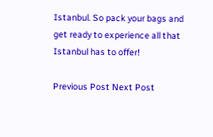Istanbul. So pack your bags and get ready to experience all that Istanbul has to offer!

Previous Post Next Post